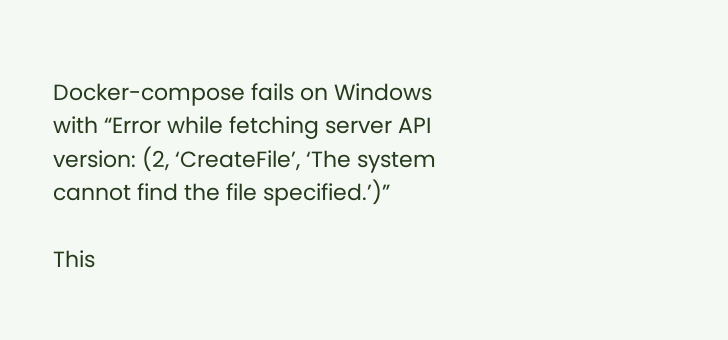Docker-compose fails on Windows with “Error while fetching server API version: (2, ‘CreateFile’, ‘The system cannot find the file specified.’)”

This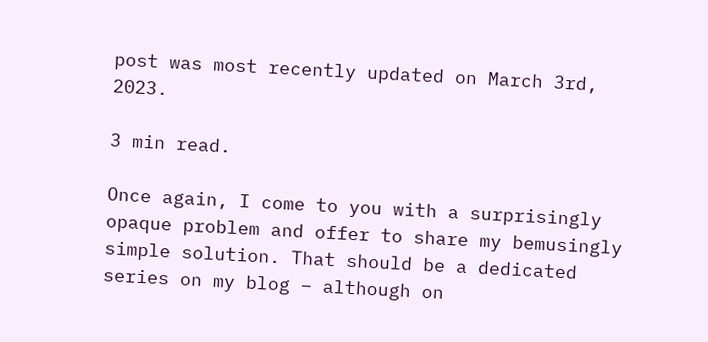post was most recently updated on March 3rd, 2023.

3 min read.

Once again, I come to you with a surprisingly opaque problem and offer to share my bemusingly simple solution. That should be a dedicated series on my blog – although on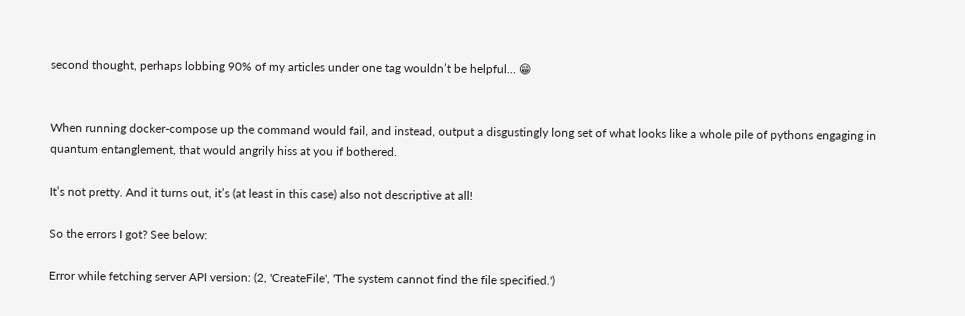second thought, perhaps lobbing 90% of my articles under one tag wouldn’t be helpful… 😁


When running docker-compose up the command would fail, and instead, output a disgustingly long set of what looks like a whole pile of pythons engaging in quantum entanglement, that would angrily hiss at you if bothered.

It’s not pretty. And it turns out, it’s (at least in this case) also not descriptive at all!

So the errors I got? See below:

Error while fetching server API version: (2, 'CreateFile', 'The system cannot find the file specified.')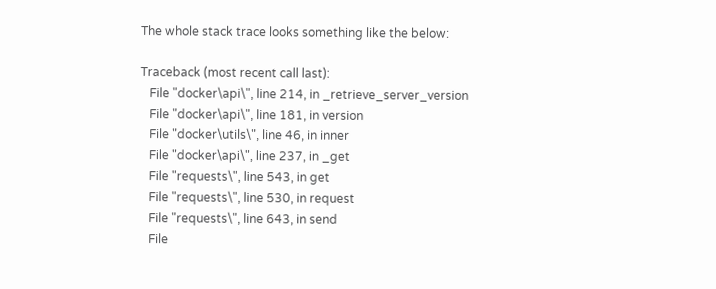The whole stack trace looks something like the below:

Traceback (most recent call last):
   File "docker\api\", line 214, in _retrieve_server_version
   File "docker\api\", line 181, in version
   File "docker\utils\", line 46, in inner
   File "docker\api\", line 237, in _get
   File "requests\", line 543, in get
   File "requests\", line 530, in request
   File "requests\", line 643, in send
   File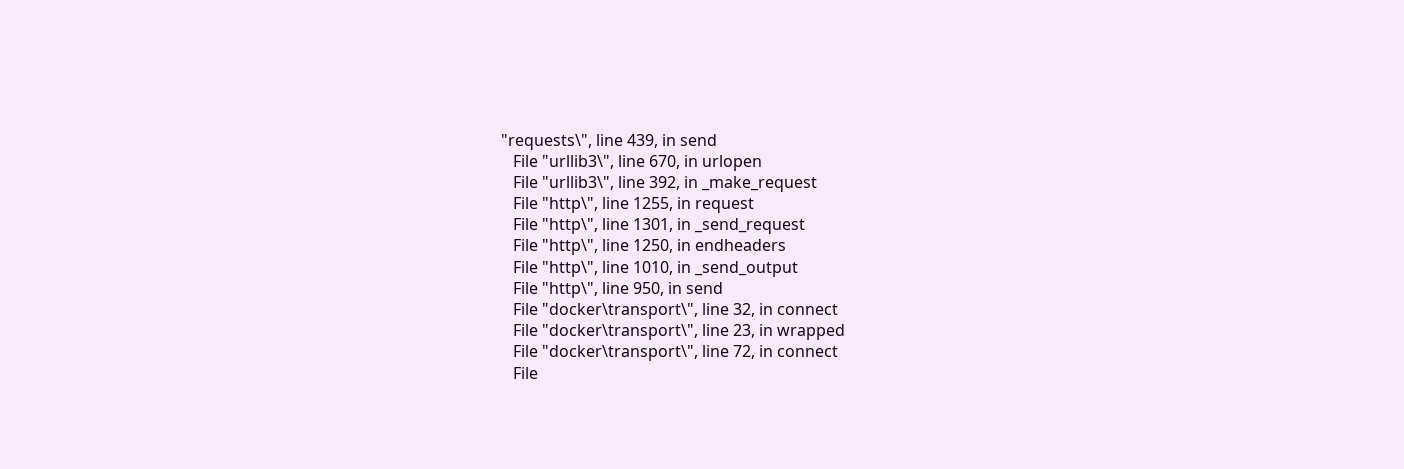"requests\", line 439, in send
   File "urllib3\", line 670, in urlopen
   File "urllib3\", line 392, in _make_request
   File "http\", line 1255, in request
   File "http\", line 1301, in _send_request
   File "http\", line 1250, in endheaders
   File "http\", line 1010, in _send_output
   File "http\", line 950, in send
   File "docker\transport\", line 32, in connect
   File "docker\transport\", line 23, in wrapped
   File "docker\transport\", line 72, in connect
   File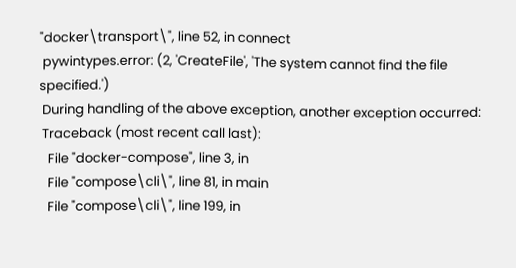"docker\transport\", line 52, in connect
 pywintypes.error: (2, 'CreateFile', 'The system cannot find the file specified.')
 During handling of the above exception, another exception occurred:
 Traceback (most recent call last):
   File "docker-compose", line 3, in
   File "compose\cli\", line 81, in main
   File "compose\cli\", line 199, in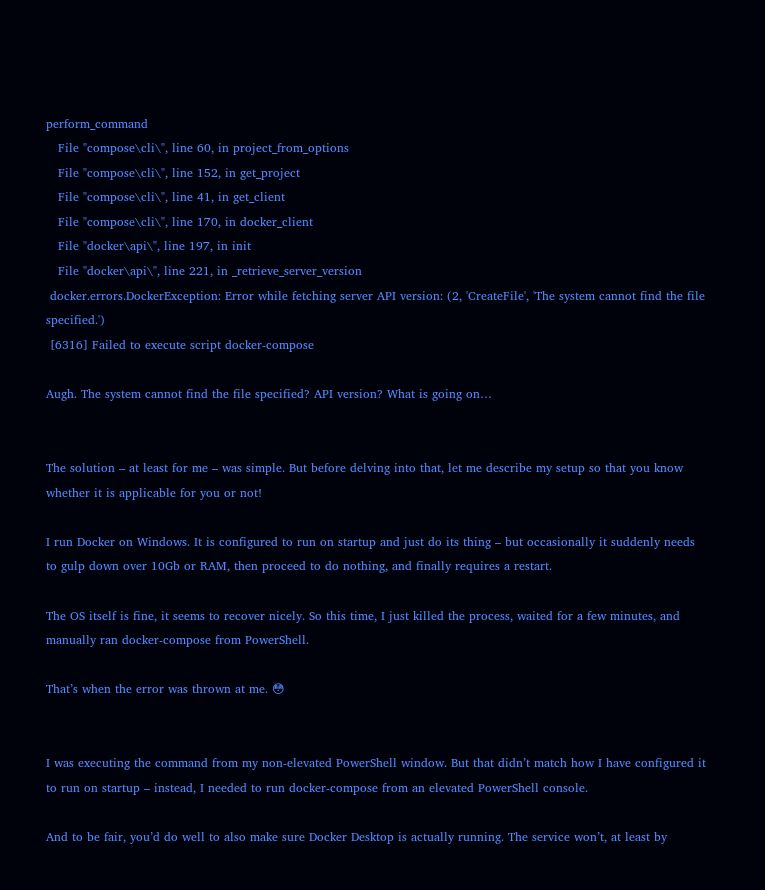perform_command
   File "compose\cli\", line 60, in project_from_options
   File "compose\cli\", line 152, in get_project
   File "compose\cli\", line 41, in get_client
   File "compose\cli\", line 170, in docker_client
   File "docker\api\", line 197, in init
   File "docker\api\", line 221, in _retrieve_server_version
 docker.errors.DockerException: Error while fetching server API version: (2, 'CreateFile', 'The system cannot find the file specified.')
 [6316] Failed to execute script docker-compose

Augh. The system cannot find the file specified? API version? What is going on…


The solution – at least for me – was simple. But before delving into that, let me describe my setup so that you know whether it is applicable for you or not!

I run Docker on Windows. It is configured to run on startup and just do its thing – but occasionally it suddenly needs to gulp down over 10Gb or RAM, then proceed to do nothing, and finally requires a restart.

The OS itself is fine, it seems to recover nicely. So this time, I just killed the process, waited for a few minutes, and manually ran docker-compose from PowerShell.

That’s when the error was thrown at me. 😳


I was executing the command from my non-elevated PowerShell window. But that didn’t match how I have configured it to run on startup – instead, I needed to run docker-compose from an elevated PowerShell console.

And to be fair, you’d do well to also make sure Docker Desktop is actually running. The service won’t, at least by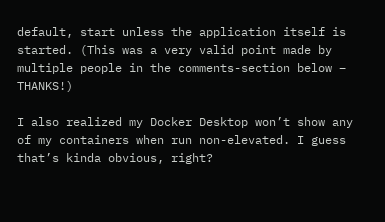default, start unless the application itself is started. (This was a very valid point made by multiple people in the comments-section below – THANKS!)

I also realized my Docker Desktop won’t show any of my containers when run non-elevated. I guess that’s kinda obvious, right?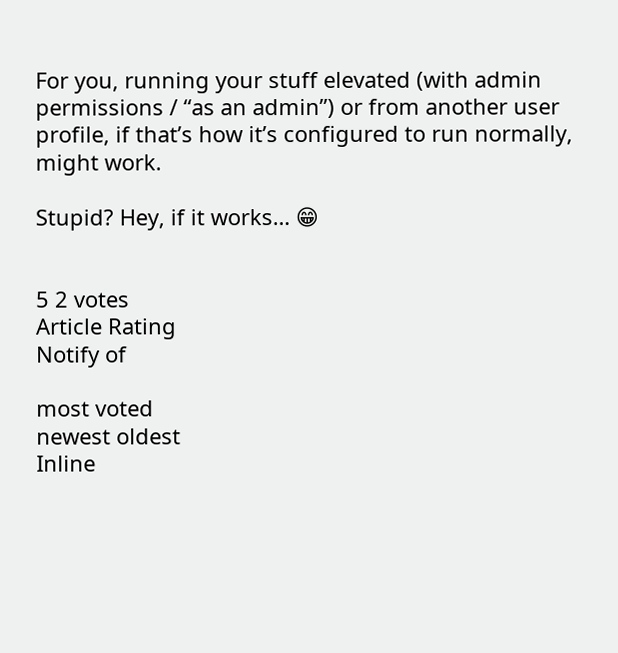For you, running your stuff elevated (with admin permissions / “as an admin”) or from another user profile, if that’s how it’s configured to run normally, might work.

Stupid? Hey, if it works… 😁


5 2 votes
Article Rating
Notify of

most voted
newest oldest
Inline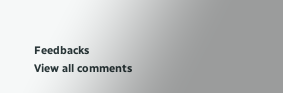Feedbacks
View all comments